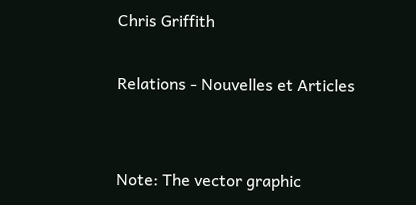Chris Griffith

Relations - Nouvelles et Articles


Note: The vector graphic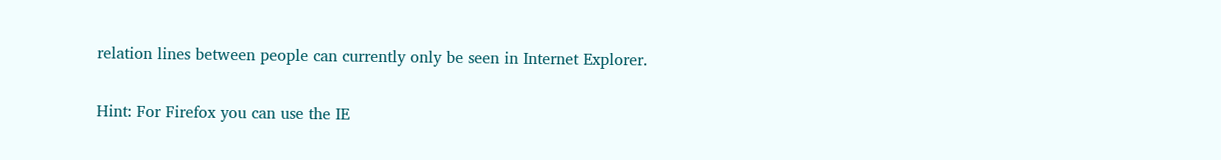relation lines between people can currently only be seen in Internet Explorer.

Hint: For Firefox you can use the IE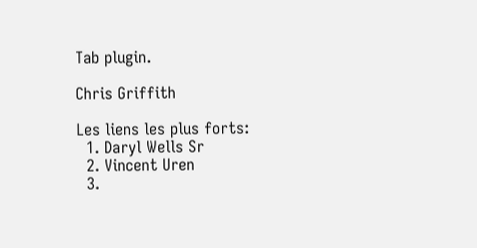Tab plugin.

Chris Griffith

Les liens les plus forts:
  1. Daryl Wells Sr
  2. Vincent Uren
  3.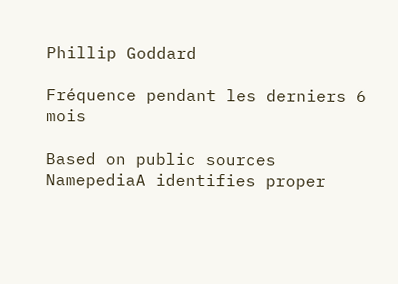Phillip Goddard

Fréquence pendant les derniers 6 mois

Based on public sources NamepediaA identifies proper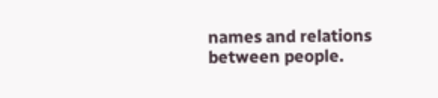names and relations between people.